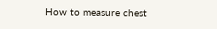How to measure chest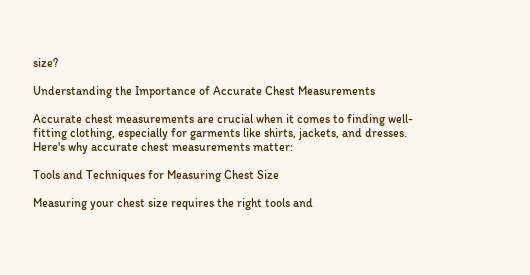size?

Understanding the Importance of Accurate Chest Measurements

Accurate chest measurements are crucial when it comes to finding well-fitting clothing, especially for garments like shirts, jackets, and dresses. Here's why accurate chest measurements matter:

Tools and Techniques for Measuring Chest Size

Measuring your chest size requires the right tools and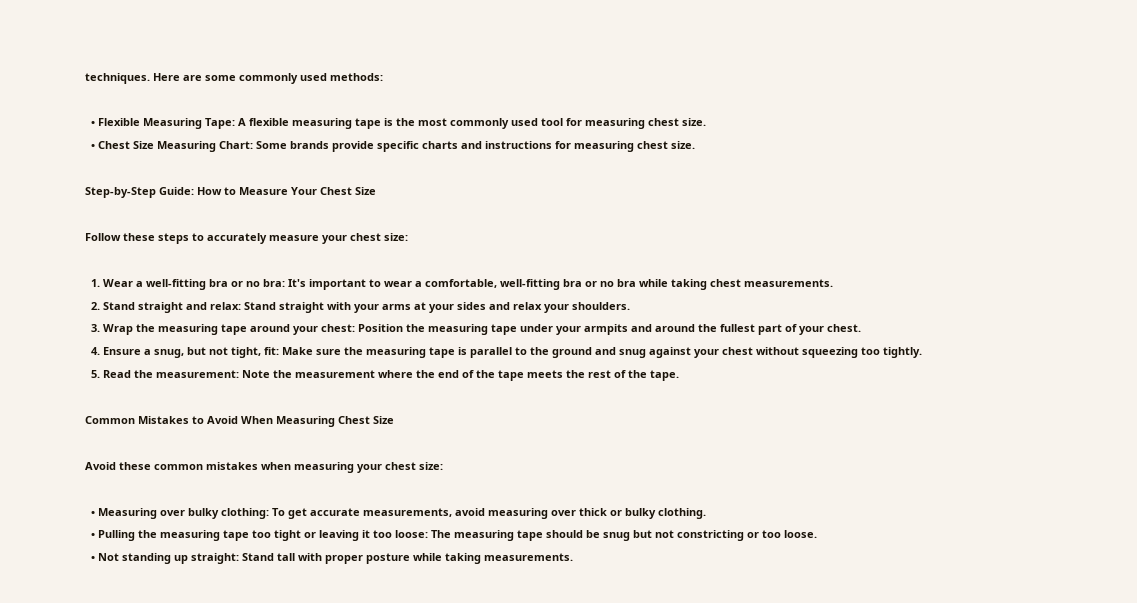techniques. Here are some commonly used methods:

  • Flexible Measuring Tape: A flexible measuring tape is the most commonly used tool for measuring chest size.
  • Chest Size Measuring Chart: Some brands provide specific charts and instructions for measuring chest size.

Step-by-Step Guide: How to Measure Your Chest Size

Follow these steps to accurately measure your chest size:

  1. Wear a well-fitting bra or no bra: It's important to wear a comfortable, well-fitting bra or no bra while taking chest measurements.
  2. Stand straight and relax: Stand straight with your arms at your sides and relax your shoulders.
  3. Wrap the measuring tape around your chest: Position the measuring tape under your armpits and around the fullest part of your chest.
  4. Ensure a snug, but not tight, fit: Make sure the measuring tape is parallel to the ground and snug against your chest without squeezing too tightly.
  5. Read the measurement: Note the measurement where the end of the tape meets the rest of the tape.

Common Mistakes to Avoid When Measuring Chest Size

Avoid these common mistakes when measuring your chest size:

  • Measuring over bulky clothing: To get accurate measurements, avoid measuring over thick or bulky clothing.
  • Pulling the measuring tape too tight or leaving it too loose: The measuring tape should be snug but not constricting or too loose.
  • Not standing up straight: Stand tall with proper posture while taking measurements.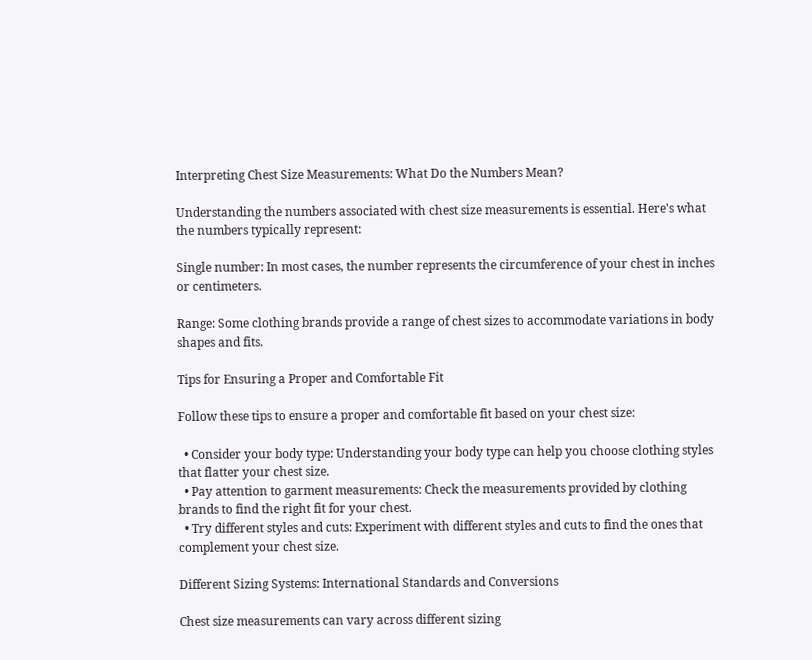Interpreting Chest Size Measurements: What Do the Numbers Mean?

Understanding the numbers associated with chest size measurements is essential. Here's what the numbers typically represent:

Single number: In most cases, the number represents the circumference of your chest in inches or centimeters.

Range: Some clothing brands provide a range of chest sizes to accommodate variations in body shapes and fits.

Tips for Ensuring a Proper and Comfortable Fit

Follow these tips to ensure a proper and comfortable fit based on your chest size:

  • Consider your body type: Understanding your body type can help you choose clothing styles that flatter your chest size.
  • Pay attention to garment measurements: Check the measurements provided by clothing brands to find the right fit for your chest.
  • Try different styles and cuts: Experiment with different styles and cuts to find the ones that complement your chest size.

Different Sizing Systems: International Standards and Conversions

Chest size measurements can vary across different sizing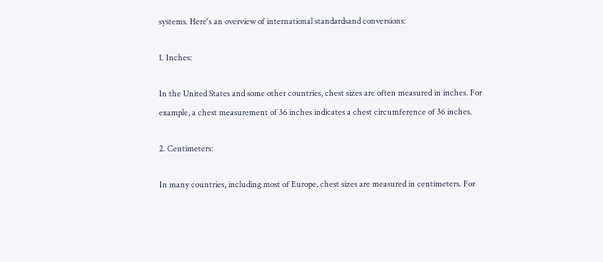systems. Here's an overview of international standardsand conversions:

1. Inches:

In the United States and some other countries, chest sizes are often measured in inches. For example, a chest measurement of 36 inches indicates a chest circumference of 36 inches.

2. Centimeters:

In many countries, including most of Europe, chest sizes are measured in centimeters. For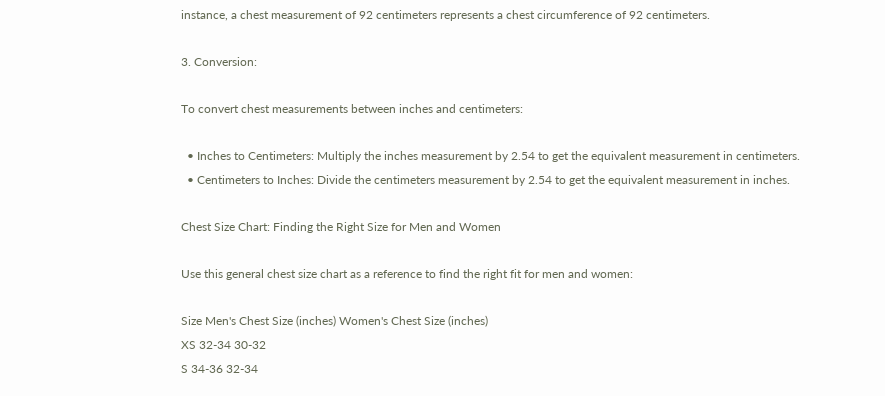instance, a chest measurement of 92 centimeters represents a chest circumference of 92 centimeters.

3. Conversion:

To convert chest measurements between inches and centimeters:

  • Inches to Centimeters: Multiply the inches measurement by 2.54 to get the equivalent measurement in centimeters.
  • Centimeters to Inches: Divide the centimeters measurement by 2.54 to get the equivalent measurement in inches.

Chest Size Chart: Finding the Right Size for Men and Women

Use this general chest size chart as a reference to find the right fit for men and women:

Size Men's Chest Size (inches) Women's Chest Size (inches)
XS 32-34 30-32
S 34-36 32-34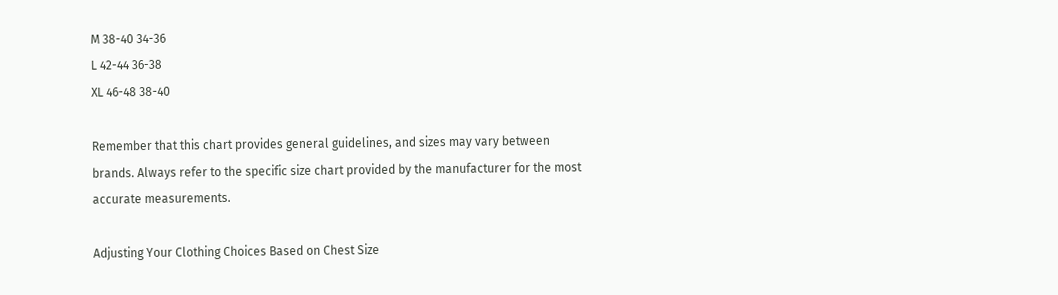M 38-40 34-36
L 42-44 36-38
XL 46-48 38-40

Remember that this chart provides general guidelines, and sizes may vary between brands. Always refer to the specific size chart provided by the manufacturer for the most accurate measurements.

Adjusting Your Clothing Choices Based on Chest Size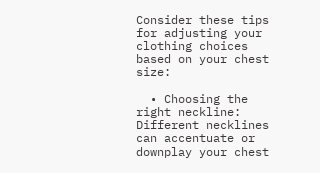Consider these tips for adjusting your clothing choices based on your chest size:

  • Choosing the right neckline: Different necklines can accentuate or downplay your chest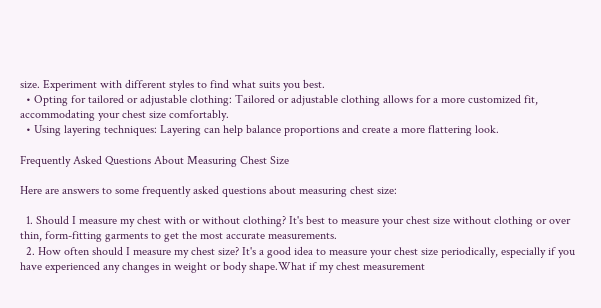size. Experiment with different styles to find what suits you best.
  • Opting for tailored or adjustable clothing: Tailored or adjustable clothing allows for a more customized fit, accommodating your chest size comfortably.
  • Using layering techniques: Layering can help balance proportions and create a more flattering look.

Frequently Asked Questions About Measuring Chest Size

Here are answers to some frequently asked questions about measuring chest size:

  1. Should I measure my chest with or without clothing? It's best to measure your chest size without clothing or over thin, form-fitting garments to get the most accurate measurements.
  2. How often should I measure my chest size? It's a good idea to measure your chest size periodically, especially if you have experienced any changes in weight or body shape.What if my chest measurement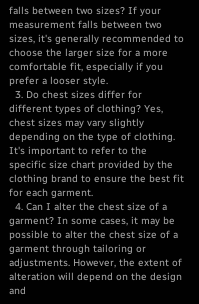falls between two sizes? If your measurement falls between two sizes, it's generally recommended to choose the larger size for a more comfortable fit, especially if you prefer a looser style.
  3. Do chest sizes differ for different types of clothing? Yes, chest sizes may vary slightly depending on the type of clothing. It's important to refer to the specific size chart provided by the clothing brand to ensure the best fit for each garment.
  4. Can I alter the chest size of a garment? In some cases, it may be possible to alter the chest size of a garment through tailoring or adjustments. However, the extent of alteration will depend on the design and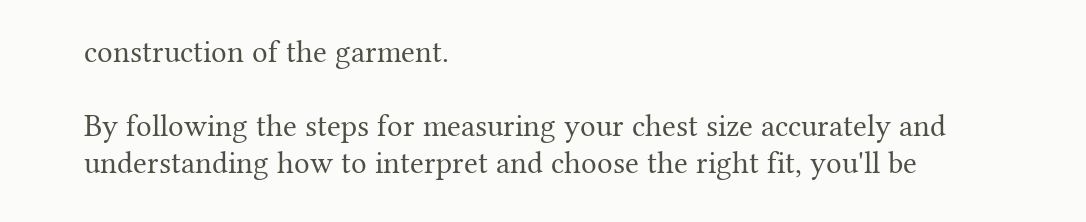construction of the garment.

By following the steps for measuring your chest size accurately and understanding how to interpret and choose the right fit, you'll be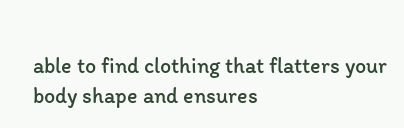able to find clothing that flatters your body shape and ensures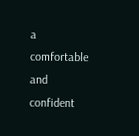a comfortable and confident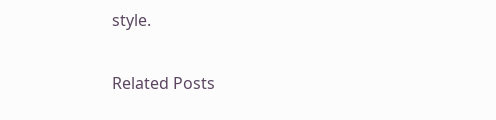style.


Related Posts